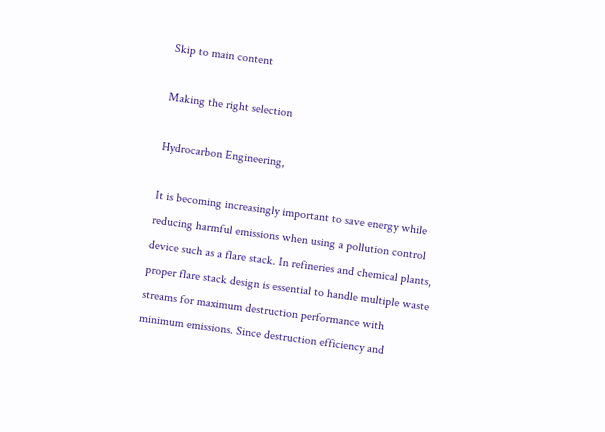Skip to main content

Making the right selection

Hydrocarbon Engineering,

It is becoming increasingly important to save energy while reducing harmful emissions when using a pollution control device such as a flare stack. In refineries and chemical plants, proper flare stack design is essential to handle multiple waste streams for maximum destruction performance with minimum emissions. Since destruction efficiency and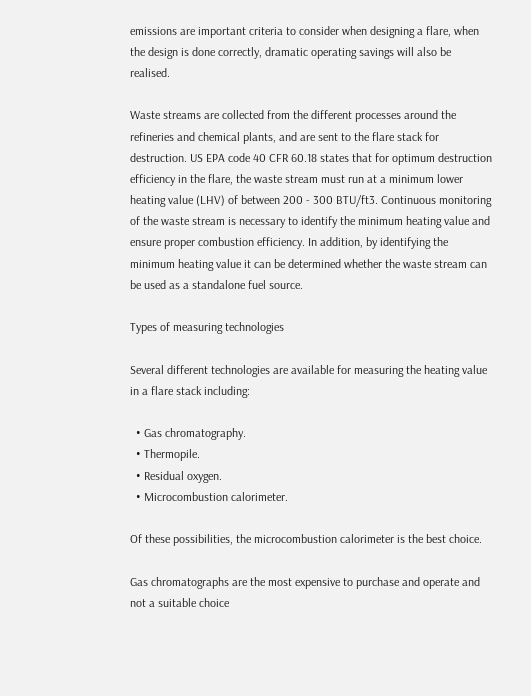emissions are important criteria to consider when designing a flare, when the design is done correctly, dramatic operating savings will also be realised.

Waste streams are collected from the different processes around the refineries and chemical plants, and are sent to the flare stack for destruction. US EPA code 40 CFR 60.18 states that for optimum destruction efficiency in the flare, the waste stream must run at a minimum lower heating value (LHV) of between 200 - 300 BTU/ft3. Continuous monitoring of the waste stream is necessary to identify the minimum heating value and ensure proper combustion efficiency. In addition, by identifying the minimum heating value it can be determined whether the waste stream can be used as a standalone fuel source.

Types of measuring technologies

Several different technologies are available for measuring the heating value in a flare stack including:

  • Gas chromatography.
  • Thermopile.
  • Residual oxygen.
  • Microcombustion calorimeter.

Of these possibilities, the microcombustion calorimeter is the best choice.

Gas chromatographs are the most expensive to purchase and operate and not a suitable choice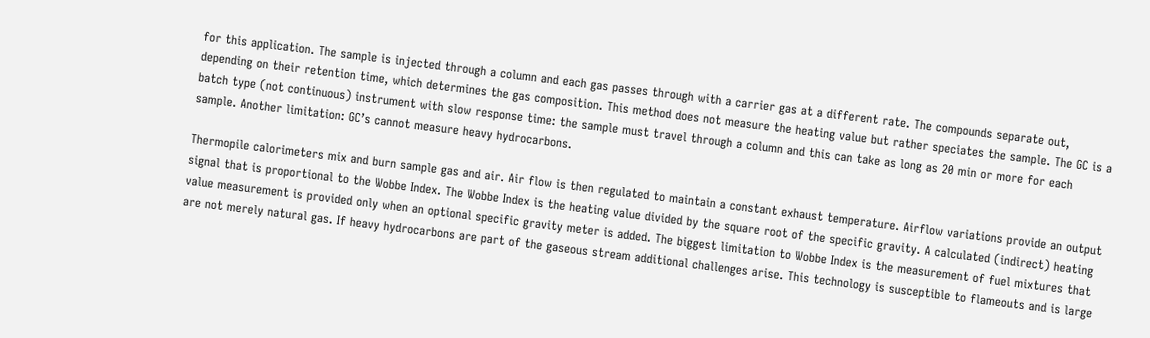for this application. The sample is injected through a column and each gas passes through with a carrier gas at a different rate. The compounds separate out, depending on their retention time, which determines the gas composition. This method does not measure the heating value but rather speciates the sample. The GC is a batch type (not continuous) instrument with slow response time: the sample must travel through a column and this can take as long as 20 min or more for each sample. Another limitation: GC’s cannot measure heavy hydrocarbons.

Thermopile calorimeters mix and burn sample gas and air. Air flow is then regulated to maintain a constant exhaust temperature. Airflow variations provide an output signal that is proportional to the Wobbe Index. The Wobbe Index is the heating value divided by the square root of the specific gravity. A calculated (indirect) heating value measurement is provided only when an optional specific gravity meter is added. The biggest limitation to Wobbe Index is the measurement of fuel mixtures that are not merely natural gas. If heavy hydrocarbons are part of the gaseous stream additional challenges arise. This technology is susceptible to flameouts and is large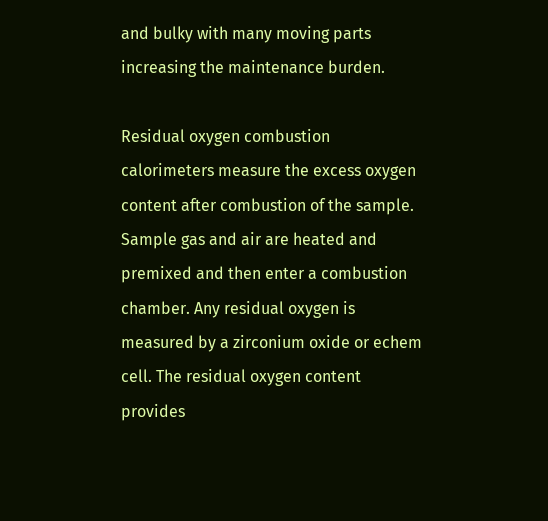and bulky with many moving parts increasing the maintenance burden.

Residual oxygen combustion calorimeters measure the excess oxygen content after combustion of the sample. Sample gas and air are heated and premixed and then enter a combustion chamber. Any residual oxygen is measured by a zirconium oxide or echem cell. The residual oxygen content provides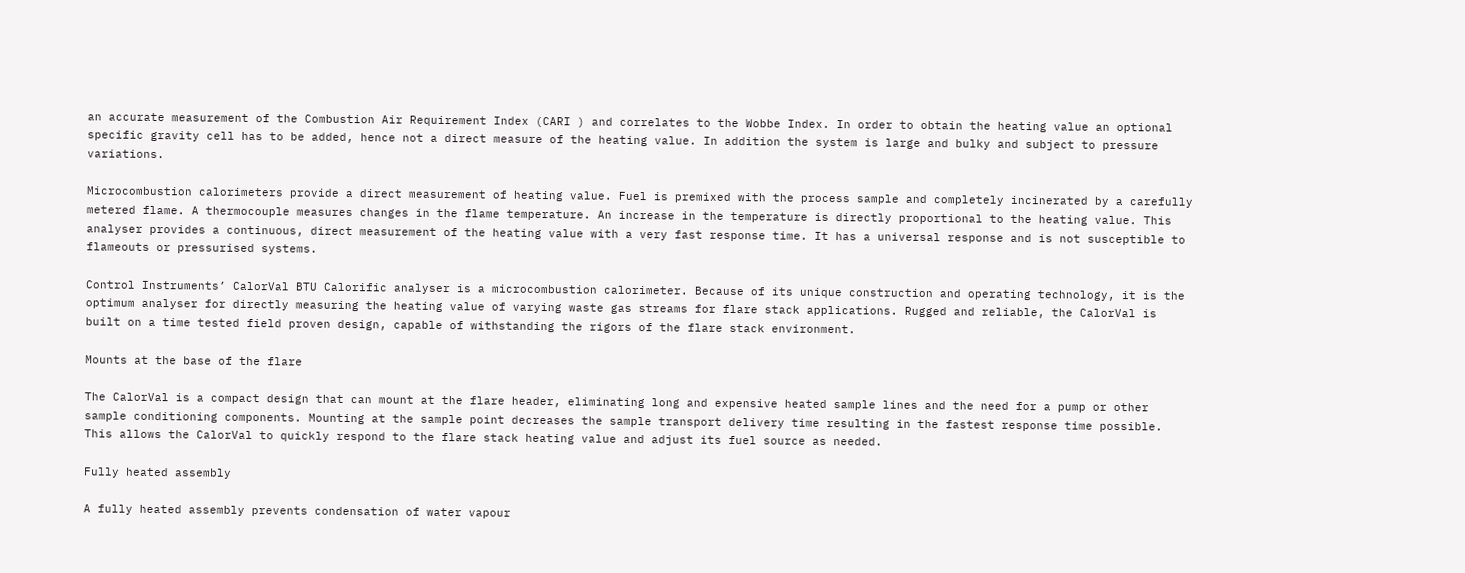an accurate measurement of the Combustion Air Requirement Index (CARI ) and correlates to the Wobbe Index. In order to obtain the heating value an optional specific gravity cell has to be added, hence not a direct measure of the heating value. In addition the system is large and bulky and subject to pressure variations.

Microcombustion calorimeters provide a direct measurement of heating value. Fuel is premixed with the process sample and completely incinerated by a carefully metered flame. A thermocouple measures changes in the flame temperature. An increase in the temperature is directly proportional to the heating value. This analyser provides a continuous, direct measurement of the heating value with a very fast response time. It has a universal response and is not susceptible to flameouts or pressurised systems.

Control Instruments’ CalorVal BTU Calorific analyser is a microcombustion calorimeter. Because of its unique construction and operating technology, it is the optimum analyser for directly measuring the heating value of varying waste gas streams for flare stack applications. Rugged and reliable, the CalorVal is built on a time tested field proven design, capable of withstanding the rigors of the flare stack environment.

Mounts at the base of the flare

The CalorVal is a compact design that can mount at the flare header, eliminating long and expensive heated sample lines and the need for a pump or other sample conditioning components. Mounting at the sample point decreases the sample transport delivery time resulting in the fastest response time possible. This allows the CalorVal to quickly respond to the flare stack heating value and adjust its fuel source as needed.

Fully heated assembly

A fully heated assembly prevents condensation of water vapour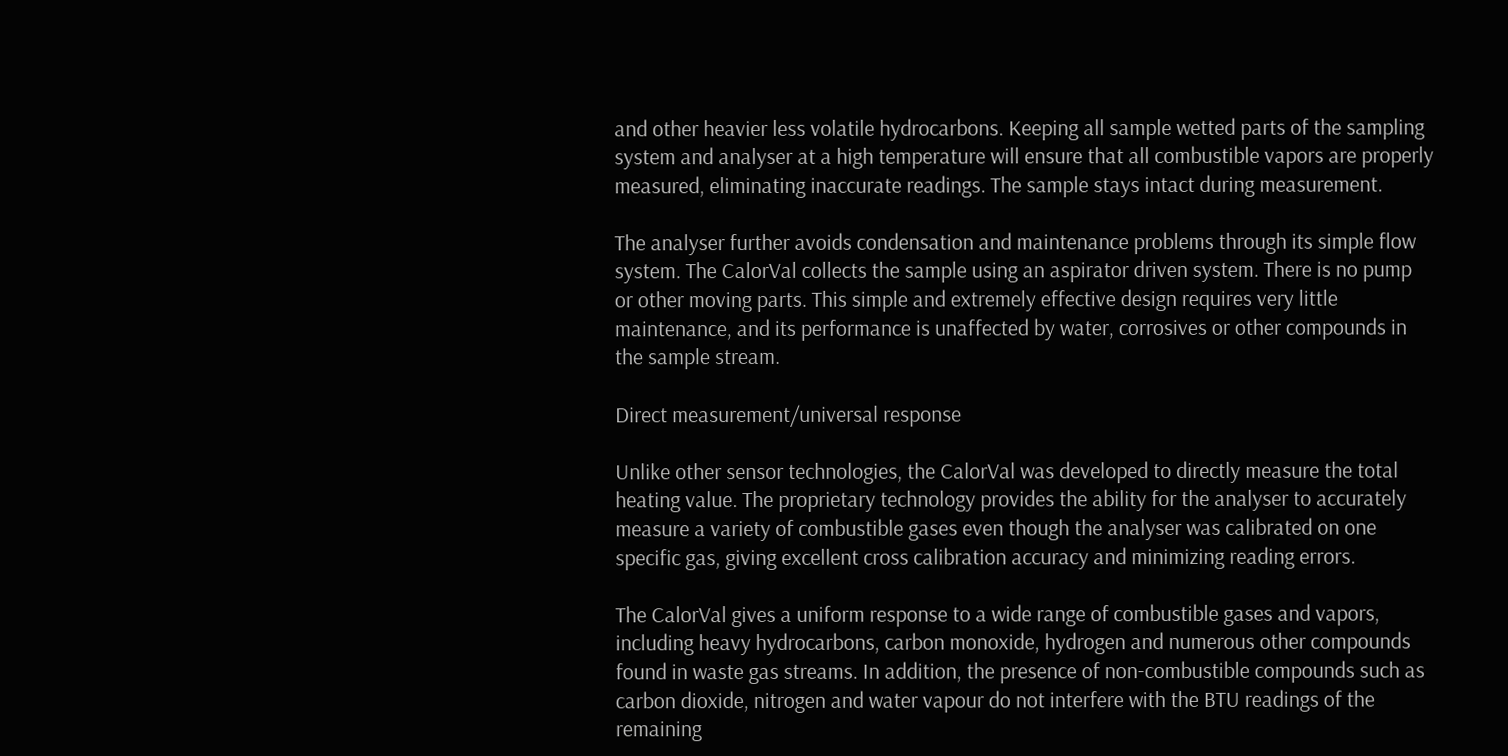and other heavier less volatile hydrocarbons. Keeping all sample wetted parts of the sampling system and analyser at a high temperature will ensure that all combustible vapors are properly measured, eliminating inaccurate readings. The sample stays intact during measurement.

The analyser further avoids condensation and maintenance problems through its simple flow system. The CalorVal collects the sample using an aspirator driven system. There is no pump or other moving parts. This simple and extremely effective design requires very little maintenance, and its performance is unaffected by water, corrosives or other compounds in the sample stream.

Direct measurement/universal response

Unlike other sensor technologies, the CalorVal was developed to directly measure the total heating value. The proprietary technology provides the ability for the analyser to accurately measure a variety of combustible gases even though the analyser was calibrated on one specific gas, giving excellent cross calibration accuracy and minimizing reading errors.

The CalorVal gives a uniform response to a wide range of combustible gases and vapors, including heavy hydrocarbons, carbon monoxide, hydrogen and numerous other compounds found in waste gas streams. In addition, the presence of non-combustible compounds such as carbon dioxide, nitrogen and water vapour do not interfere with the BTU readings of the remaining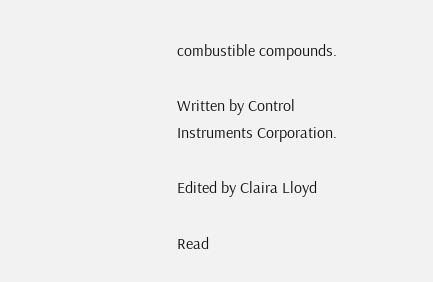combustible compounds.

Written by Control Instruments Corporation.

Edited by Claira Lloyd

Read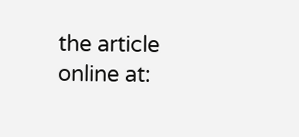the article online at: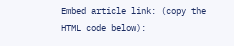Embed article link: (copy the HTML code below):